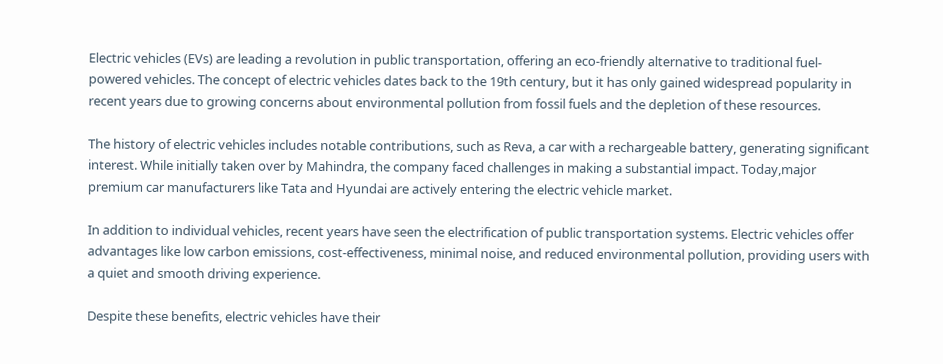Electric vehicles (EVs) are leading a revolution in public transportation, offering an eco-friendly alternative to traditional fuel-powered vehicles. The concept of electric vehicles dates back to the 19th century, but it has only gained widespread popularity in recent years due to growing concerns about environmental pollution from fossil fuels and the depletion of these resources.

The history of electric vehicles includes notable contributions, such as Reva, a car with a rechargeable battery, generating significant interest. While initially taken over by Mahindra, the company faced challenges in making a substantial impact. Today,major premium car manufacturers like Tata and Hyundai are actively entering the electric vehicle market.

In addition to individual vehicles, recent years have seen the electrification of public transportation systems. Electric vehicles offer advantages like low carbon emissions, cost-effectiveness, minimal noise, and reduced environmental pollution, providing users with a quiet and smooth driving experience.

Despite these benefits, electric vehicles have their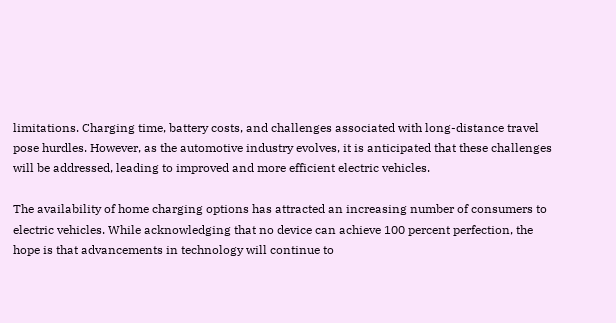limitations. Charging time, battery costs, and challenges associated with long-distance travel pose hurdles. However, as the automotive industry evolves, it is anticipated that these challenges will be addressed, leading to improved and more efficient electric vehicles.

The availability of home charging options has attracted an increasing number of consumers to electric vehicles. While acknowledging that no device can achieve 100 percent perfection, the hope is that advancements in technology will continue to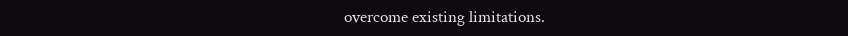overcome existing limitations.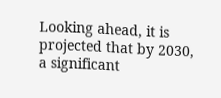Looking ahead, it is projected that by 2030, a significant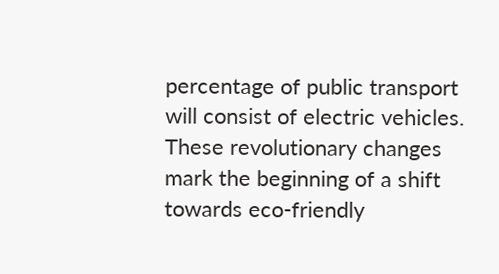percentage of public transport will consist of electric vehicles. These revolutionary changes mark the beginning of a shift towards eco-friendly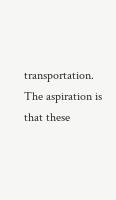transportation. The aspiration is that these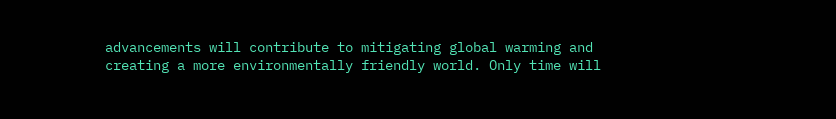advancements will contribute to mitigating global warming and creating a more environmentally friendly world. Only time will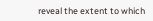reveal the extent to which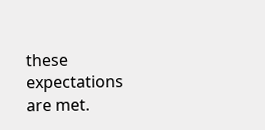these expectations are met.